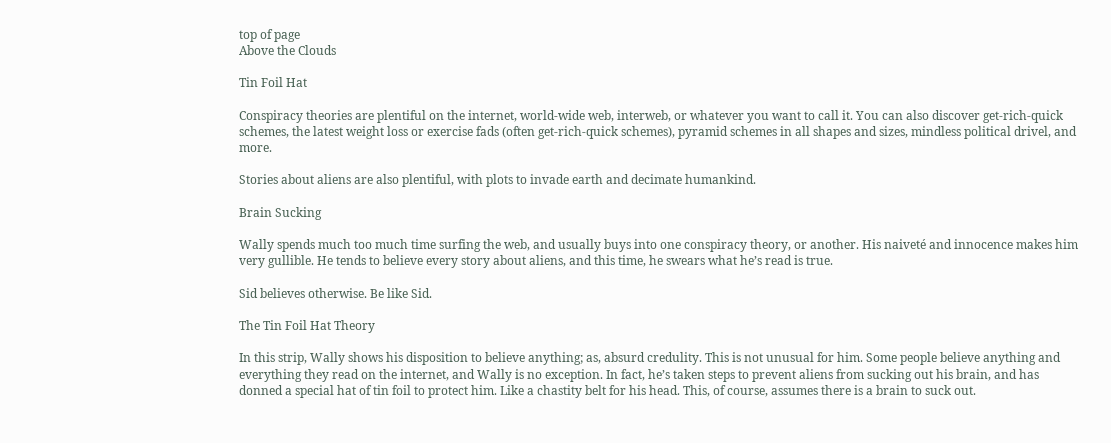top of page
Above the Clouds

Tin Foil Hat

Conspiracy theories are plentiful on the internet, world-wide web, interweb, or whatever you want to call it. You can also discover get-rich-quick schemes, the latest weight loss or exercise fads (often get-rich-quick schemes), pyramid schemes in all shapes and sizes, mindless political drivel, and more.

Stories about aliens are also plentiful, with plots to invade earth and decimate humankind.

Brain Sucking

Wally spends much too much time surfing the web, and usually buys into one conspiracy theory, or another. His naiveté and innocence makes him very gullible. He tends to believe every story about aliens, and this time, he swears what he’s read is true.

Sid believes otherwise. Be like Sid.

The Tin Foil Hat Theory

In this strip, Wally shows his disposition to believe anything; as, absurd credulity. This is not unusual for him. Some people believe anything and everything they read on the internet, and Wally is no exception. In fact, he’s taken steps to prevent aliens from sucking out his brain, and has donned a special hat of tin foil to protect him. Like a chastity belt for his head. This, of course, assumes there is a brain to suck out.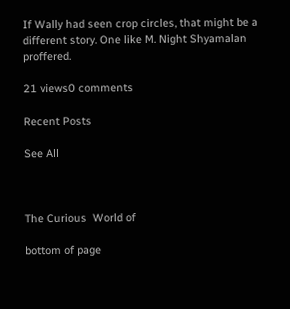If Wally had seen crop circles, that might be a different story. One like M. Night Shyamalan proffered.

21 views0 comments

Recent Posts

See All



The Curious  World of

bottom of page